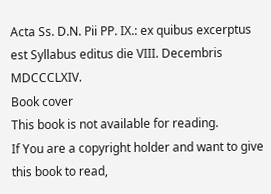Acta Ss. D.N. Pii PP. IX.: ex quibus excerptus est Syllabus editus die VIII. Decembris MDCCCLXIV.
Book cover
This book is not available for reading.
If You are a copyright holder and want to give this book to read,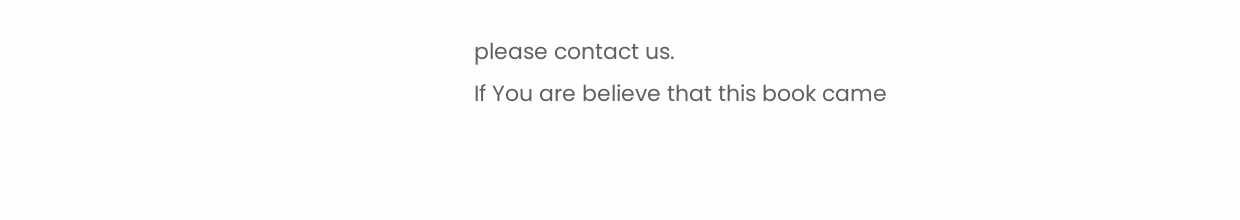please contact us.
If You are believe that this book came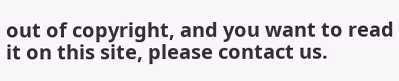out of copyright, and you want to read it on this site, please contact us.